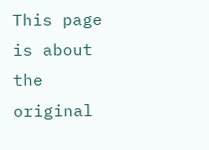This page is about the original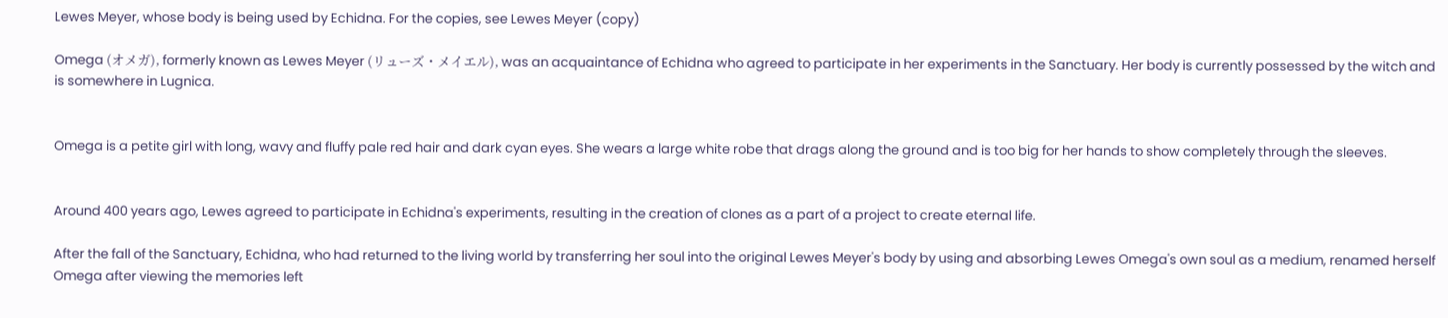Lewes Meyer, whose body is being used by Echidna. For the copies, see Lewes Meyer (copy)

Omega (オメガ), formerly known as Lewes Meyer (リューズ・メイエル), was an acquaintance of Echidna who agreed to participate in her experiments in the Sanctuary. Her body is currently possessed by the witch and is somewhere in Lugnica.


Omega is a petite girl with long, wavy and fluffy pale red hair and dark cyan eyes. She wears a large white robe that drags along the ground and is too big for her hands to show completely through the sleeves.


Around 400 years ago, Lewes agreed to participate in Echidna's experiments, resulting in the creation of clones as a part of a project to create eternal life.

After the fall of the Sanctuary, Echidna, who had returned to the living world by transferring her soul into the original Lewes Meyer's body by using and absorbing Lewes Omega's own soul as a medium, renamed herself Omega after viewing the memories left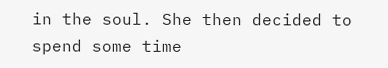in the soul. She then decided to spend some time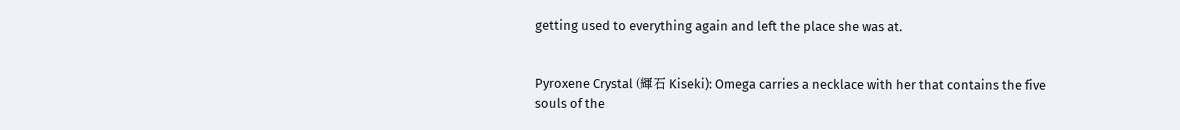getting used to everything again and left the place she was at.


Pyroxene Crystal (輝石 Kiseki): Omega carries a necklace with her that contains the five souls of the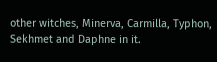other witches, Minerva, Carmilla, Typhon, Sekhmet and Daphne in it.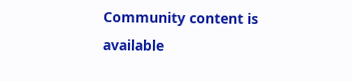Community content is available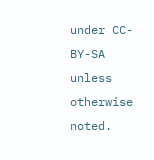under CC-BY-SA unless otherwise noted.